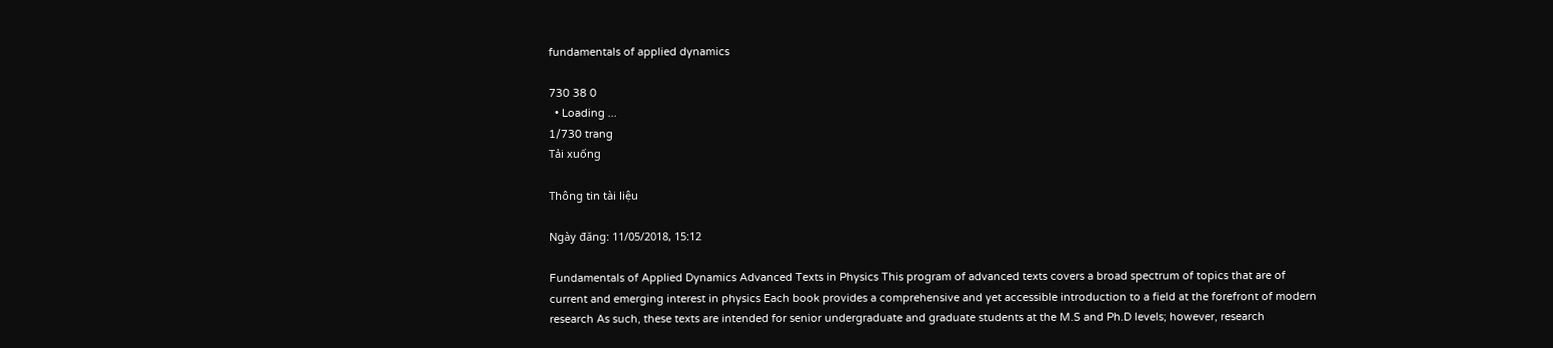fundamentals of applied dynamics

730 38 0
  • Loading ...
1/730 trang
Tải xuống

Thông tin tài liệu

Ngày đăng: 11/05/2018, 15:12

Fundamentals of Applied Dynamics Advanced Texts in Physics This program of advanced texts covers a broad spectrum of topics that are of current and emerging interest in physics Each book provides a comprehensive and yet accessible introduction to a field at the forefront of modern research As such, these texts are intended for senior undergraduate and graduate students at the M.S and Ph.D levels; however, research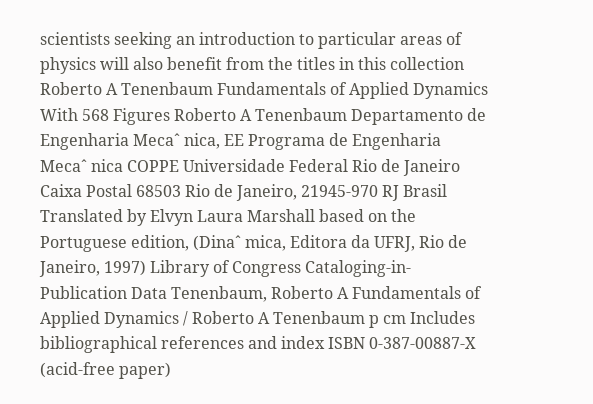scientists seeking an introduction to particular areas of physics will also benefit from the titles in this collection Roberto A Tenenbaum Fundamentals of Applied Dynamics With 568 Figures Roberto A Tenenbaum Departamento de Engenharia Mecaˆ nica, EE Programa de Engenharia Mecaˆ nica COPPE Universidade Federal Rio de Janeiro Caixa Postal 68503 Rio de Janeiro, 21945-970 RJ Brasil Translated by Elvyn Laura Marshall based on the Portuguese edition, (Dinaˆ mica, Editora da UFRJ, Rio de Janeiro, 1997) Library of Congress Cataloging-in-Publication Data Tenenbaum, Roberto A Fundamentals of Applied Dynamics / Roberto A Tenenbaum p cm Includes bibliographical references and index ISBN 0-387-00887-X (acid-free paper)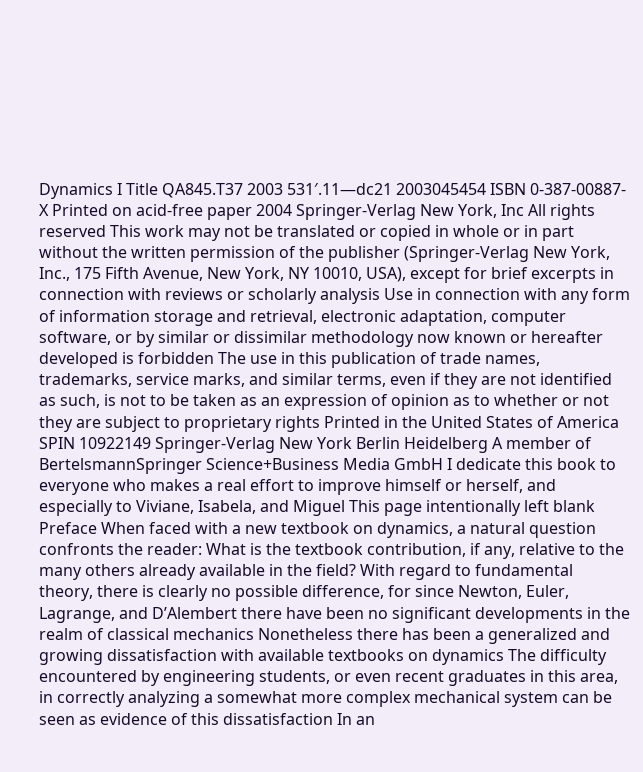Dynamics I Title QA845.T37 2003 531′.11—dc21 2003045454 ISBN 0-387-00887-X Printed on acid-free paper 2004 Springer-Verlag New York, Inc All rights reserved This work may not be translated or copied in whole or in part without the written permission of the publisher (Springer-Verlag New York, Inc., 175 Fifth Avenue, New York, NY 10010, USA), except for brief excerpts in connection with reviews or scholarly analysis Use in connection with any form of information storage and retrieval, electronic adaptation, computer software, or by similar or dissimilar methodology now known or hereafter developed is forbidden The use in this publication of trade names, trademarks, service marks, and similar terms, even if they are not identified as such, is not to be taken as an expression of opinion as to whether or not they are subject to proprietary rights Printed in the United States of America SPIN 10922149 Springer-Verlag New York Berlin Heidelberg A member of BertelsmannSpringer Science+Business Media GmbH I dedicate this book to everyone who makes a real effort to improve himself or herself, and especially to Viviane, Isabela, and Miguel This page intentionally left blank Preface When faced with a new textbook on dynamics, a natural question confronts the reader: What is the textbook contribution, if any, relative to the many others already available in the field? With regard to fundamental theory, there is clearly no possible difference, for since Newton, Euler, Lagrange, and D’Alembert there have been no significant developments in the realm of classical mechanics Nonetheless there has been a generalized and growing dissatisfaction with available textbooks on dynamics The difficulty encountered by engineering students, or even recent graduates in this area, in correctly analyzing a somewhat more complex mechanical system can be seen as evidence of this dissatisfaction In an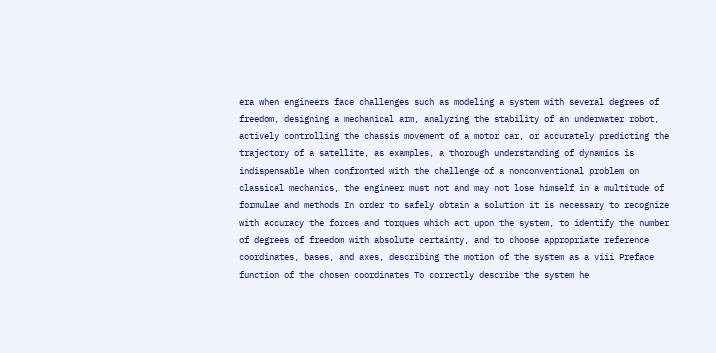era when engineers face challenges such as modeling a system with several degrees of freedom, designing a mechanical arm, analyzing the stability of an underwater robot, actively controlling the chassis movement of a motor car, or accurately predicting the trajectory of a satellite, as examples, a thorough understanding of dynamics is indispensable When confronted with the challenge of a nonconventional problem on classical mechanics, the engineer must not and may not lose himself in a multitude of formulae and methods In order to safely obtain a solution it is necessary to recognize with accuracy the forces and torques which act upon the system, to identify the number of degrees of freedom with absolute certainty, and to choose appropriate reference coordinates, bases, and axes, describing the motion of the system as a viii Preface function of the chosen coordinates To correctly describe the system he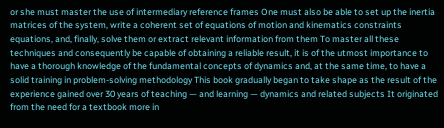or she must master the use of intermediary reference frames One must also be able to set up the inertia matrices of the system, write a coherent set of equations of motion and kinematics constraints equations, and, finally, solve them or extract relevant information from them To master all these techniques and consequently be capable of obtaining a reliable result, it is of the utmost importance to have a thorough knowledge of the fundamental concepts of dynamics and, at the same time, to have a solid training in problem-solving methodology This book gradually began to take shape as the result of the experience gained over 30 years of teaching — and learning — dynamics and related subjects It originated from the need for a textbook more in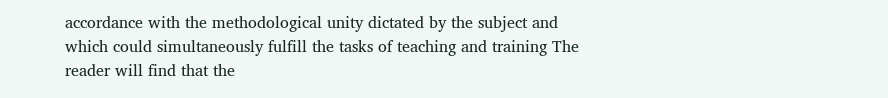accordance with the methodological unity dictated by the subject and which could simultaneously fulfill the tasks of teaching and training The reader will find that the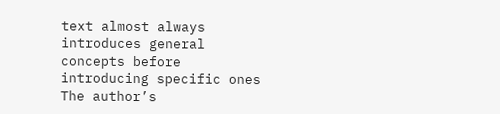text almost always introduces general concepts before introducing specific ones The author’s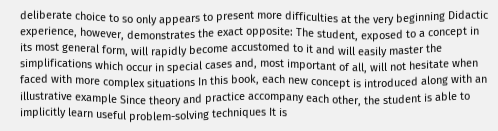deliberate choice to so only appears to present more difficulties at the very beginning Didactic experience, however, demonstrates the exact opposite: The student, exposed to a concept in its most general form, will rapidly become accustomed to it and will easily master the simplifications which occur in special cases and, most important of all, will not hesitate when faced with more complex situations In this book, each new concept is introduced along with an illustrative example Since theory and practice accompany each other, the student is able to implicitly learn useful problem-solving techniques It is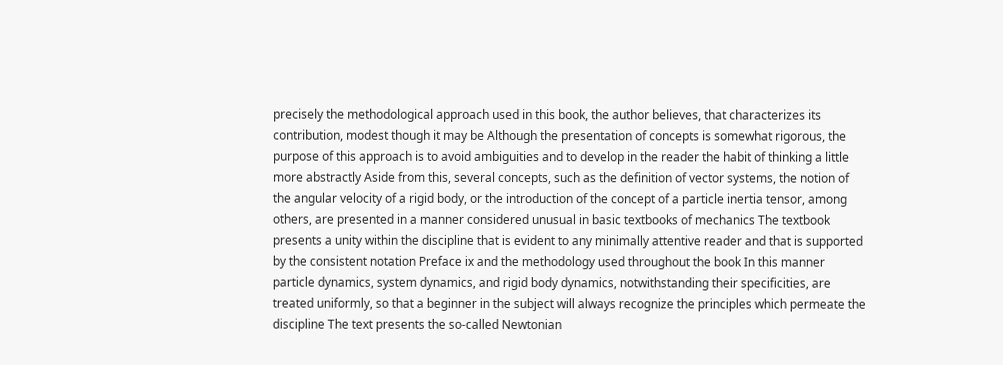precisely the methodological approach used in this book, the author believes, that characterizes its contribution, modest though it may be Although the presentation of concepts is somewhat rigorous, the purpose of this approach is to avoid ambiguities and to develop in the reader the habit of thinking a little more abstractly Aside from this, several concepts, such as the definition of vector systems, the notion of the angular velocity of a rigid body, or the introduction of the concept of a particle inertia tensor, among others, are presented in a manner considered unusual in basic textbooks of mechanics The textbook presents a unity within the discipline that is evident to any minimally attentive reader and that is supported by the consistent notation Preface ix and the methodology used throughout the book In this manner particle dynamics, system dynamics, and rigid body dynamics, notwithstanding their specificities, are treated uniformly, so that a beginner in the subject will always recognize the principles which permeate the discipline The text presents the so-called Newtonian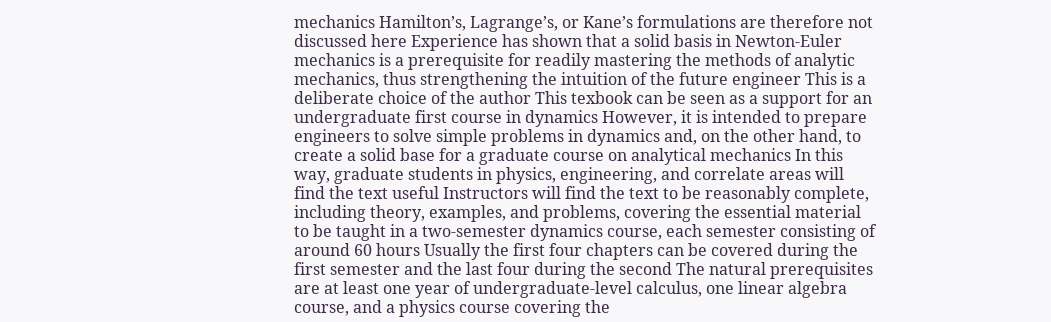mechanics Hamilton’s, Lagrange’s, or Kane’s formulations are therefore not discussed here Experience has shown that a solid basis in Newton-Euler mechanics is a prerequisite for readily mastering the methods of analytic mechanics, thus strengthening the intuition of the future engineer This is a deliberate choice of the author This texbook can be seen as a support for an undergraduate first course in dynamics However, it is intended to prepare engineers to solve simple problems in dynamics and, on the other hand, to create a solid base for a graduate course on analytical mechanics In this way, graduate students in physics, engineering, and correlate areas will find the text useful Instructors will find the text to be reasonably complete, including theory, examples, and problems, covering the essential material to be taught in a two-semester dynamics course, each semester consisting of around 60 hours Usually the first four chapters can be covered during the first semester and the last four during the second The natural prerequisites are at least one year of undergraduate-level calculus, one linear algebra course, and a physics course covering the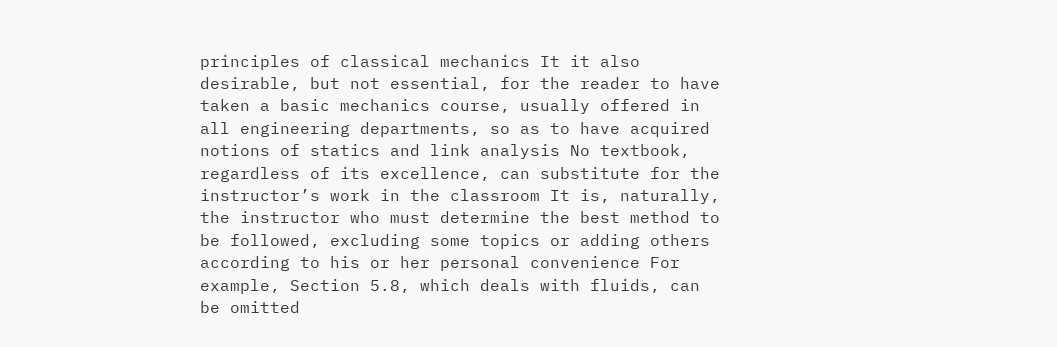principles of classical mechanics It it also desirable, but not essential, for the reader to have taken a basic mechanics course, usually offered in all engineering departments, so as to have acquired notions of statics and link analysis No textbook, regardless of its excellence, can substitute for the instructor’s work in the classroom It is, naturally, the instructor who must determine the best method to be followed, excluding some topics or adding others according to his or her personal convenience For example, Section 5.8, which deals with fluids, can be omitted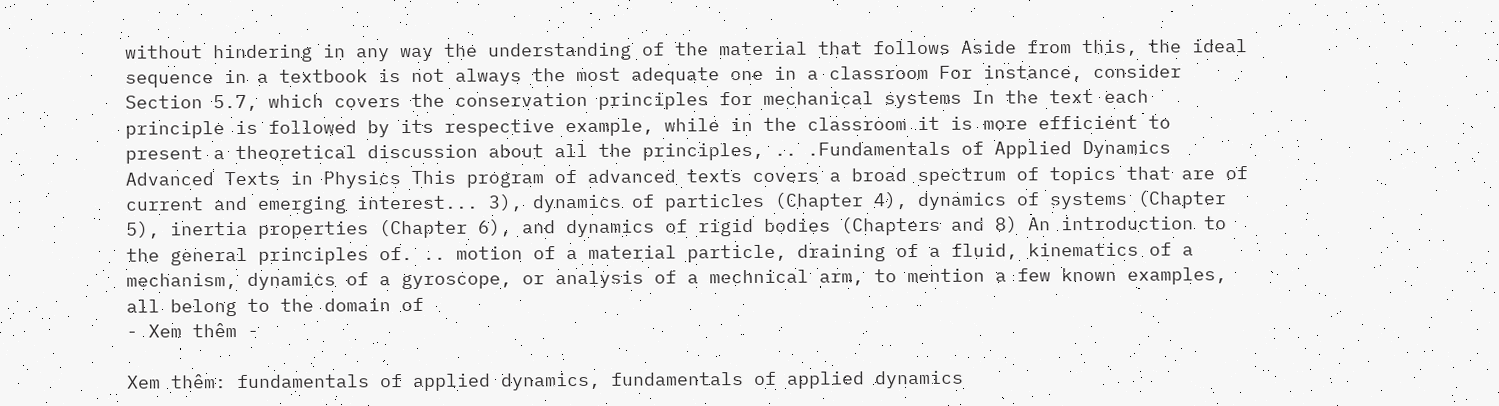without hindering in any way the understanding of the material that follows Aside from this, the ideal sequence in a textbook is not always the most adequate one in a classroom For instance, consider Section 5.7, which covers the conservation principles for mechanical systems In the text each principle is followed by its respective example, while in the classroom it is more efficient to present a theoretical discussion about all the principles, .. .Fundamentals of Applied Dynamics Advanced Texts in Physics This program of advanced texts covers a broad spectrum of topics that are of current and emerging interest... 3), dynamics of particles (Chapter 4), dynamics of systems (Chapter 5), inertia properties (Chapter 6), and dynamics of rigid bodies (Chapters and 8) An introduction to the general principles of. .. motion of a material particle, draining of a fluid, kinematics of a mechanism, dynamics of a gyroscope, or analysis of a mechnical arm, to mention a few known examples, all belong to the domain of
- Xem thêm -

Xem thêm: fundamentals of applied dynamics, fundamentals of applied dynamics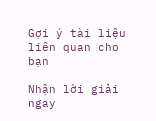Gợi ý tài liệu liên quan cho bạn

Nhận lời giải ngay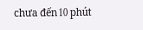chưa đến 10 phút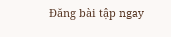Đăng bài tập ngay